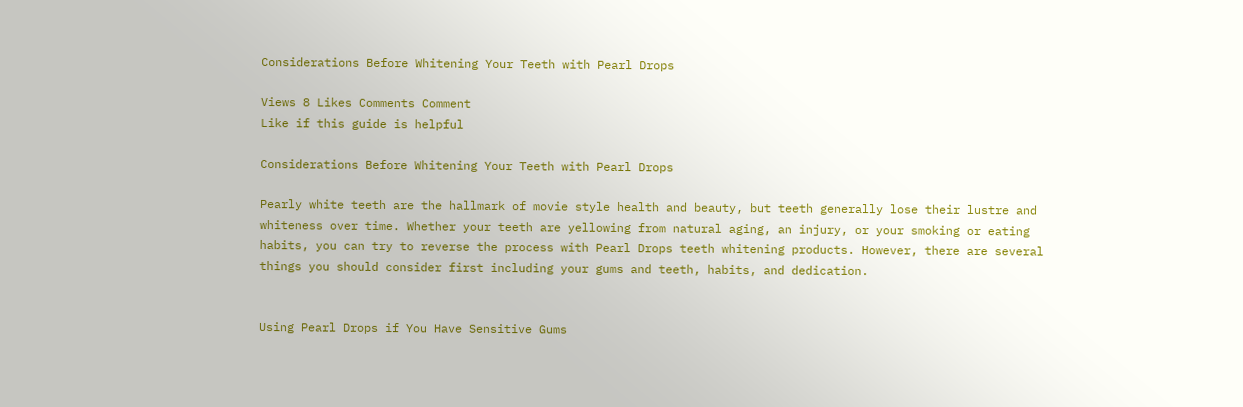Considerations Before Whitening Your Teeth with Pearl Drops

Views 8 Likes Comments Comment
Like if this guide is helpful

Considerations Before Whitening Your Teeth with Pearl Drops

Pearly white teeth are the hallmark of movie style health and beauty, but teeth generally lose their lustre and whiteness over time. Whether your teeth are yellowing from natural aging, an injury, or your smoking or eating habits, you can try to reverse the process with Pearl Drops teeth whitening products. However, there are several things you should consider first including your gums and teeth, habits, and dedication.


Using Pearl Drops if You Have Sensitive Gums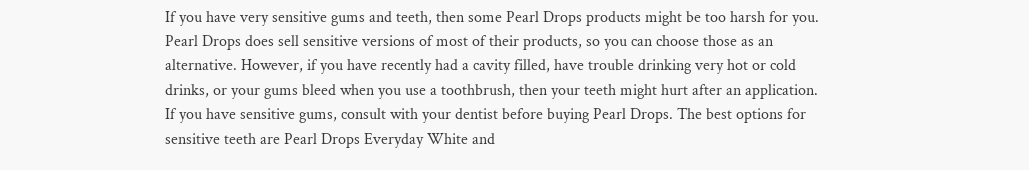If you have very sensitive gums and teeth, then some Pearl Drops products might be too harsh for you. Pearl Drops does sell sensitive versions of most of their products, so you can choose those as an alternative. However, if you have recently had a cavity filled, have trouble drinking very hot or cold drinks, or your gums bleed when you use a toothbrush, then your teeth might hurt after an application. If you have sensitive gums, consult with your dentist before buying Pearl Drops. The best options for sensitive teeth are Pearl Drops Everyday White and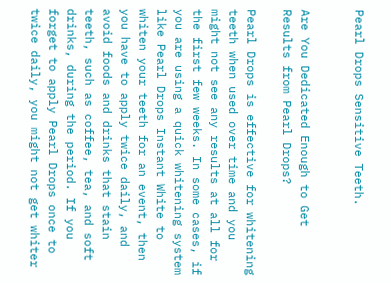Pearl Drops Sensitive Teeth.


Are You Dedicated Enough to Get Results from Pearl Drops?

Pearl Drops is effective for whitening teeth when used over time and you might not see any results at all for the first few weeks. In some cases, if you are using a quick whitening system like Pearl Drops Instant White to whiten your teeth for an event, then you have to apply twice daily, and avoid foods and drinks that stain teeth, such as coffee, tea, and soft drinks, during the period. If you forget to apply Pearl Drops once to twice daily, you might not get whiter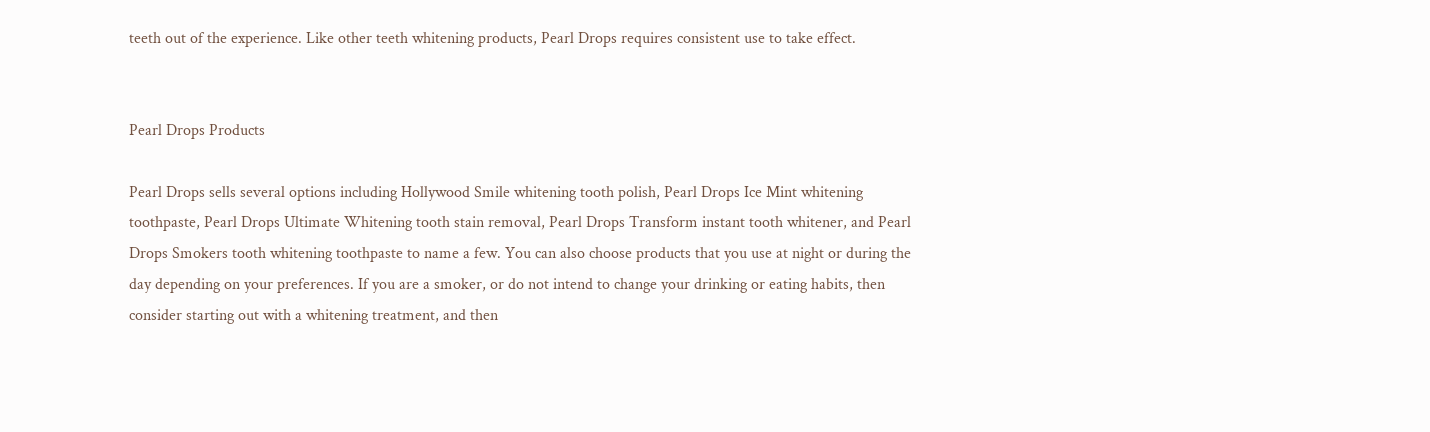teeth out of the experience. Like other teeth whitening products, Pearl Drops requires consistent use to take effect.


Pearl Drops Products

Pearl Drops sells several options including Hollywood Smile whitening tooth polish, Pearl Drops Ice Mint whitening toothpaste, Pearl Drops Ultimate Whitening tooth stain removal, Pearl Drops Transform instant tooth whitener, and Pearl Drops Smokers tooth whitening toothpaste to name a few. You can also choose products that you use at night or during the day depending on your preferences. If you are a smoker, or do not intend to change your drinking or eating habits, then consider starting out with a whitening treatment, and then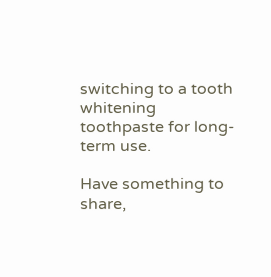switching to a tooth whitening toothpaste for long-term use.

Have something to share,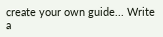create your own guide... Write a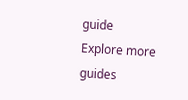guide
Explore more guides